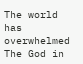The world has overwhelmed
The God in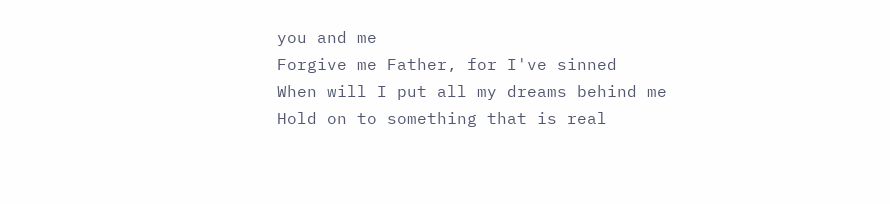you and me
Forgive me Father, for I've sinned
When will I put all my dreams behind me
Hold on to something that is real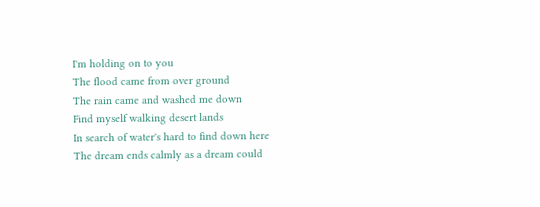I'm holding on to you
The flood came from over ground
The rain came and washed me down
Find myself walking desert lands
In search of water's hard to find down here
The dream ends calmly as a dream could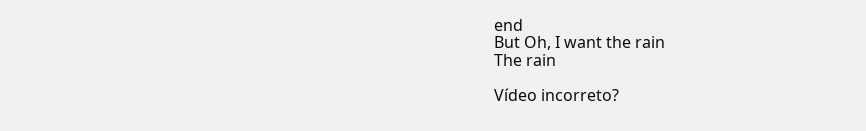end
But Oh, I want the rain
The rain

Vídeo incorreto?